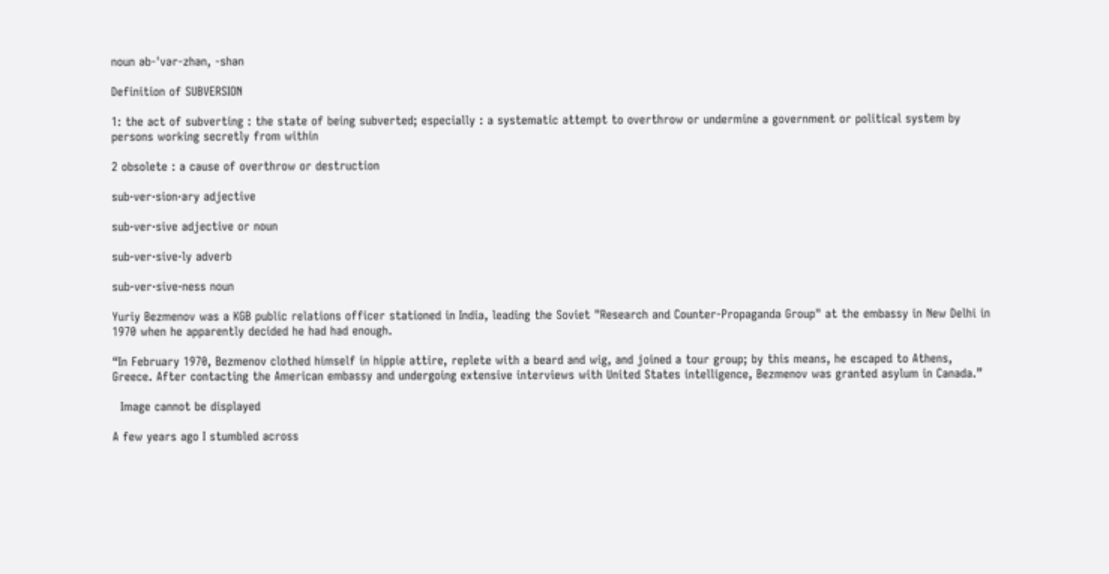noun əb-ˈvər-zhən, -shən

Definition of SUBVERSION

1: the act of subverting : the state of being subverted; especially : a systematic attempt to overthrow or undermine a government or political system by persons working secretly from within

2 obsolete : a cause of overthrow or destruction

sub·ver·sion·ary adjective

sub·ver·sive adjective or noun

sub·ver·sive·ly adverb

sub·ver·sive·ness noun

Yuriy Bezmenov was a KGB public relations officer stationed in India, leading the Soviet "Research and Counter-Propaganda Group" at the embassy in New Delhi in 1970 when he apparently decided he had had enough.

“In February 1970, Bezmenov clothed himself in hippie attire, replete with a beard and wig, and joined a tour group; by this means, he escaped to Athens, Greece. After contacting the American embassy and undergoing extensive interviews with United States intelligence, Bezmenov was granted asylum in Canada.”

  Image cannot be displayed

A few years ago I stumbled across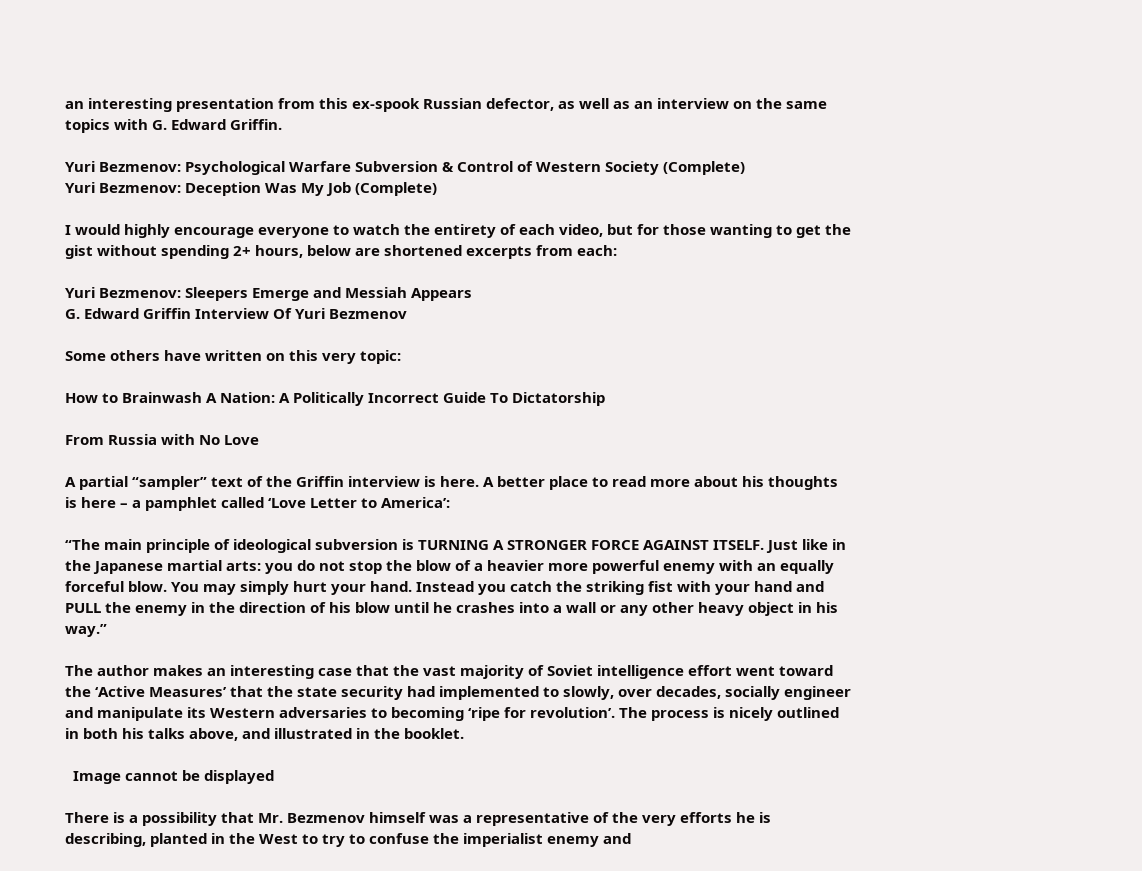an interesting presentation from this ex-spook Russian defector, as well as an interview on the same topics with G. Edward Griffin.

Yuri Bezmenov: Psychological Warfare Subversion & Control of Western Society (Complete)
Yuri Bezmenov: Deception Was My Job (Complete)

I would highly encourage everyone to watch the entirety of each video, but for those wanting to get the gist without spending 2+ hours, below are shortened excerpts from each:

Yuri Bezmenov: Sleepers Emerge and Messiah Appears
G. Edward Griffin Interview Of Yuri Bezmenov

Some others have written on this very topic:

How to Brainwash A Nation: A Politically Incorrect Guide To Dictatorship

From Russia with No Love

A partial “sampler” text of the Griffin interview is here. A better place to read more about his thoughts is here – a pamphlet called ‘Love Letter to America’:

“The main principle of ideological subversion is TURNING A STRONGER FORCE AGAINST ITSELF. Just like in the Japanese martial arts: you do not stop the blow of a heavier more powerful enemy with an equally forceful blow. You may simply hurt your hand. Instead you catch the striking fist with your hand and PULL the enemy in the direction of his blow until he crashes into a wall or any other heavy object in his way.”

The author makes an interesting case that the vast majority of Soviet intelligence effort went toward the ‘Active Measures’ that the state security had implemented to slowly, over decades, socially engineer and manipulate its Western adversaries to becoming ‘ripe for revolution’. The process is nicely outlined in both his talks above, and illustrated in the booklet.

  Image cannot be displayed

There is a possibility that Mr. Bezmenov himself was a representative of the very efforts he is describing, planted in the West to try to confuse the imperialist enemy and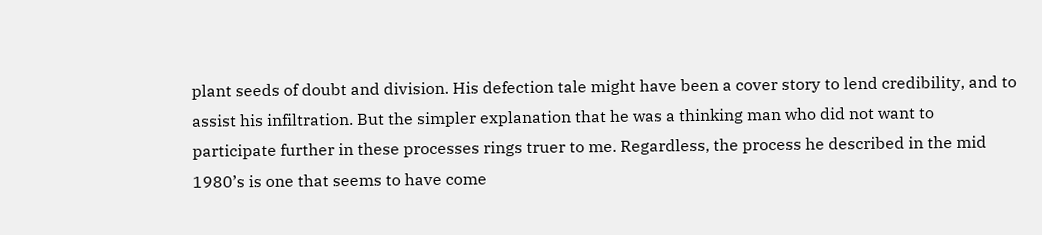plant seeds of doubt and division. His defection tale might have been a cover story to lend credibility, and to assist his infiltration. But the simpler explanation that he was a thinking man who did not want to participate further in these processes rings truer to me. Regardless, the process he described in the mid 1980’s is one that seems to have come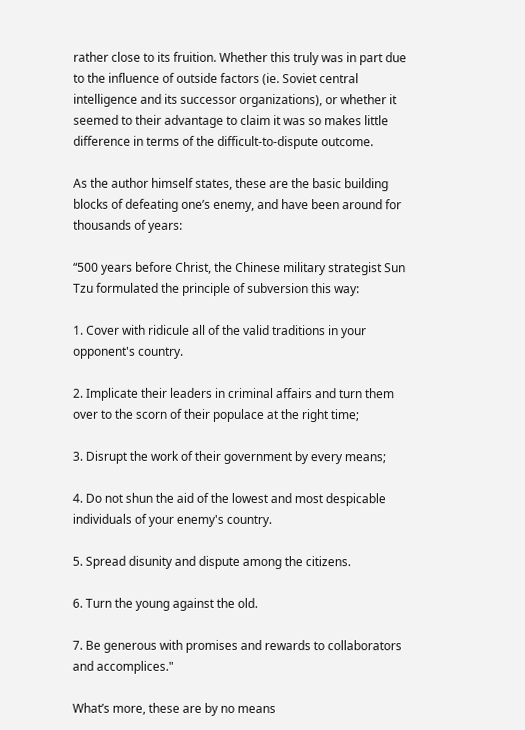rather close to its fruition. Whether this truly was in part due to the influence of outside factors (ie. Soviet central intelligence and its successor organizations), or whether it seemed to their advantage to claim it was so makes little difference in terms of the difficult-to-dispute outcome.

As the author himself states, these are the basic building blocks of defeating one’s enemy, and have been around for thousands of years:

“500 years before Christ, the Chinese military strategist Sun Tzu formulated the principle of subversion this way:

1. Cover with ridicule all of the valid traditions in your opponent's country.

2. Implicate their leaders in criminal affairs and turn them over to the scorn of their populace at the right time;

3. Disrupt the work of their government by every means;

4. Do not shun the aid of the lowest and most despicable individuals of your enemy's country.

5. Spread disunity and dispute among the citizens.

6. Turn the young against the old.

7. Be generous with promises and rewards to collaborators and accomplices."

What’s more, these are by no means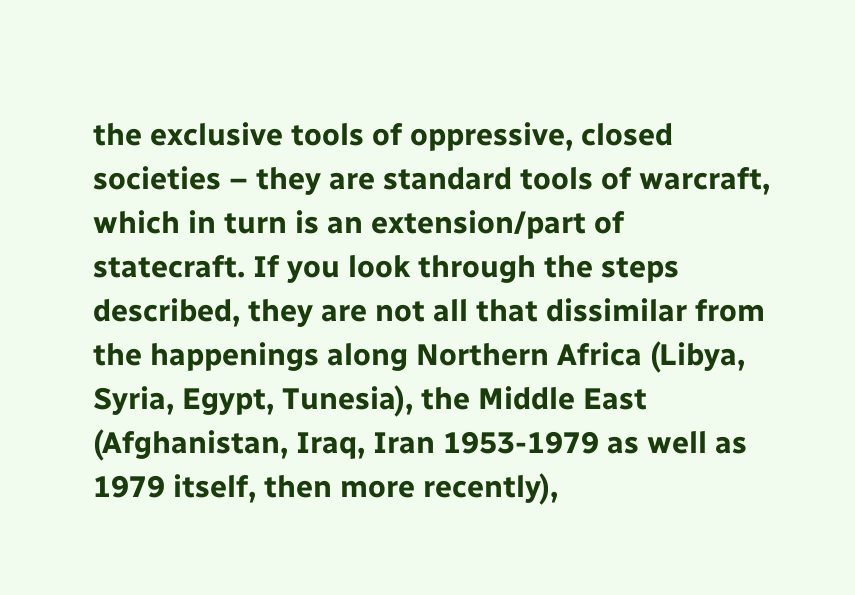the exclusive tools of oppressive, closed societies – they are standard tools of warcraft, which in turn is an extension/part of statecraft. If you look through the steps described, they are not all that dissimilar from the happenings along Northern Africa (Libya, Syria, Egypt, Tunesia), the Middle East (Afghanistan, Iraq, Iran 1953-1979 as well as 1979 itself, then more recently),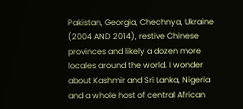Pakistan, Georgia, Chechnya, Ukraine (2004 AND 2014), restive Chinese provinces and likely a dozen more locales around the world. I wonder about Kashmir and Sri Lanka, Nigeria and a whole host of central African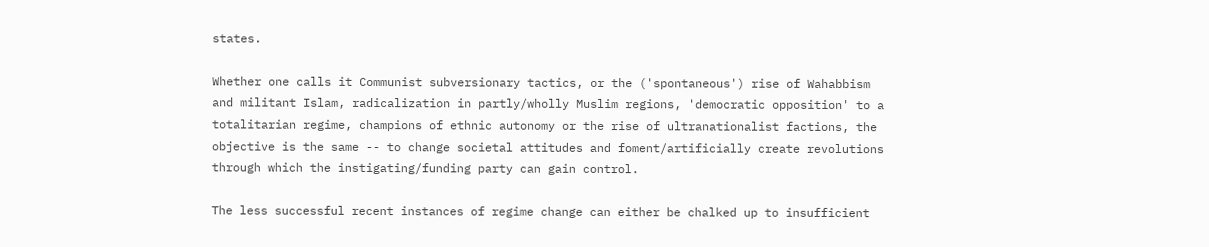states.

Whether one calls it Communist subversionary tactics, or the ('spontaneous') rise of Wahabbism and militant Islam, radicalization in partly/wholly Muslim regions, 'democratic opposition' to a totalitarian regime, champions of ethnic autonomy or the rise of ultranationalist factions, the objective is the same -- to change societal attitudes and foment/artificially create revolutions through which the instigating/funding party can gain control.

The less successful recent instances of regime change can either be chalked up to insufficient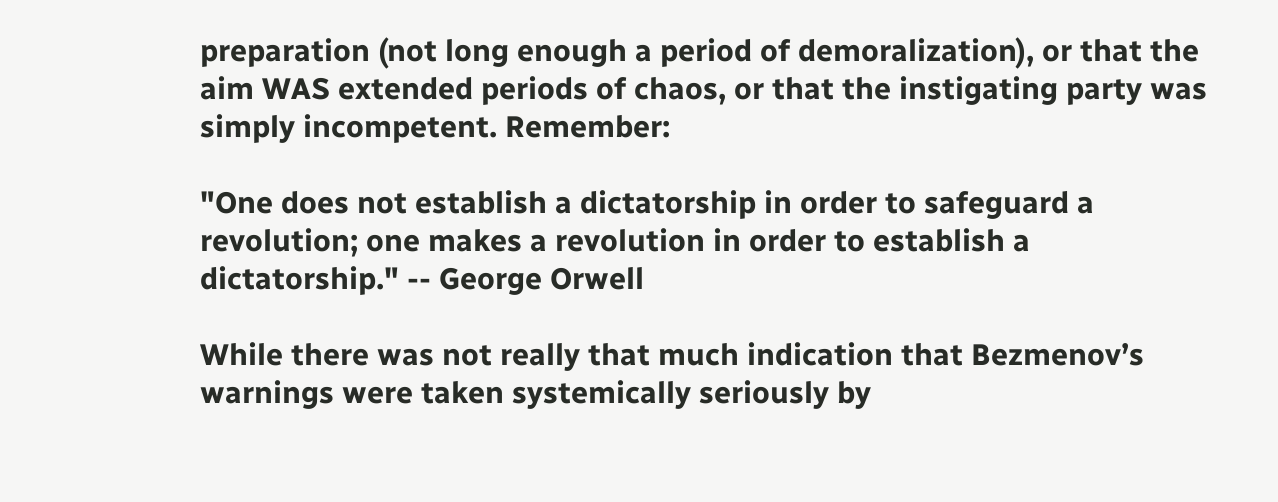preparation (not long enough a period of demoralization), or that the aim WAS extended periods of chaos, or that the instigating party was simply incompetent. Remember:

"One does not establish a dictatorship in order to safeguard a revolution; one makes a revolution in order to establish a dictatorship." -- George Orwell

While there was not really that much indication that Bezmenov’s warnings were taken systemically seriously by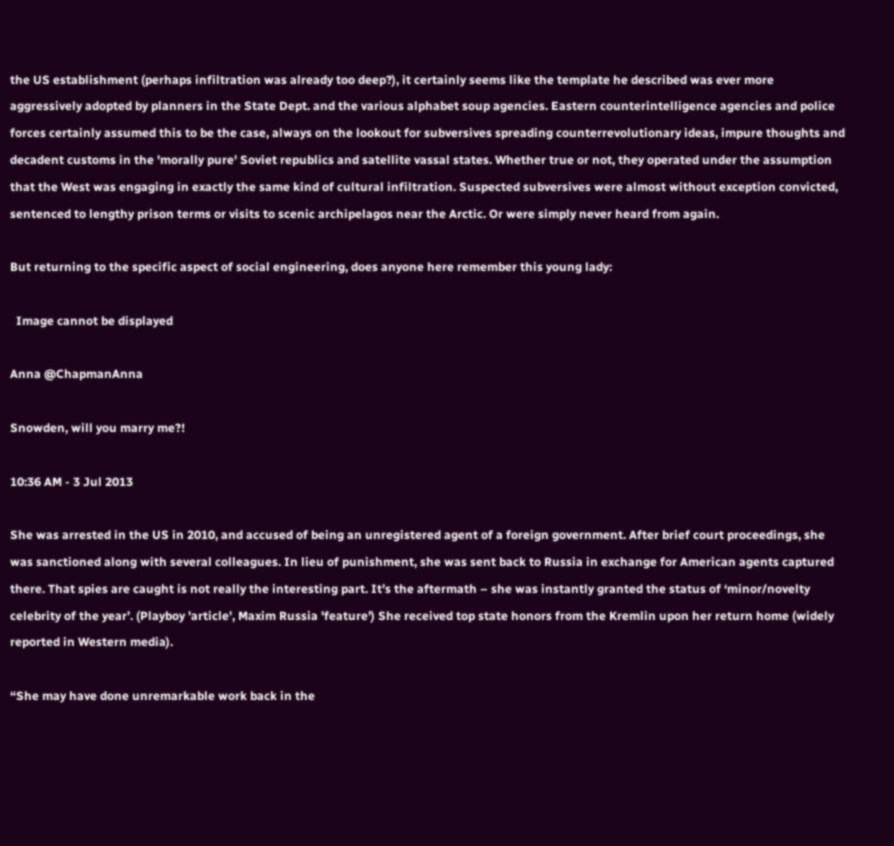the US establishment (perhaps infiltration was already too deep?), it certainly seems like the template he described was ever more aggressively adopted by planners in the State Dept. and the various alphabet soup agencies. Eastern counterintelligence agencies and police forces certainly assumed this to be the case, always on the lookout for subversives spreading counterrevolutionary ideas, impure thoughts and decadent customs in the 'morally pure' Soviet republics and satellite vassal states. Whether true or not, they operated under the assumption that the West was engaging in exactly the same kind of cultural infiltration. Suspected subversives were almost without exception convicted, sentenced to lengthy prison terms or visits to scenic archipelagos near the Arctic. Or were simply never heard from again.

But returning to the specific aspect of social engineering, does anyone here remember this young lady:

  Image cannot be displayed

Anna @ChapmanAnna

Snowden, will you marry me?!

10:36 AM - 3 Jul 2013

She was arrested in the US in 2010, and accused of being an unregistered agent of a foreign government. After brief court proceedings, she was sanctioned along with several colleagues. In lieu of punishment, she was sent back to Russia in exchange for American agents captured there. That spies are caught is not really the interesting part. It’s the aftermath – she was instantly granted the status of ‘minor/novelty celebrity of the year’. (Playboy 'article', Maxim Russia 'feature') She received top state honors from the Kremlin upon her return home (widely reported in Western media).

“She may have done unremarkable work back in the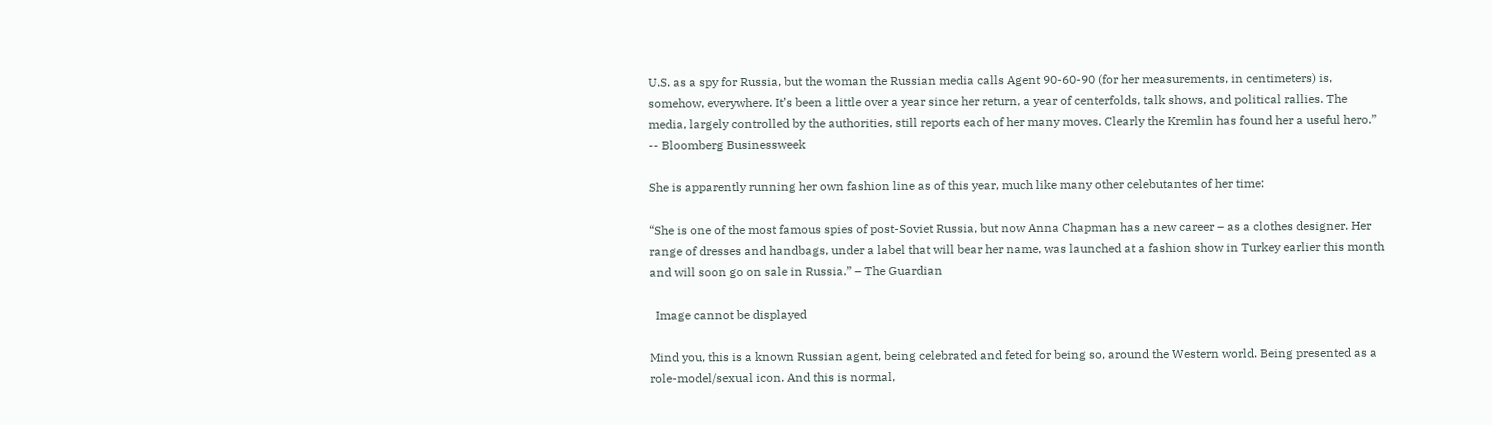U.S. as a spy for Russia, but the woman the Russian media calls Agent 90-60-90 (for her measurements, in centimeters) is, somehow, everywhere. It’s been a little over a year since her return, a year of centerfolds, talk shows, and political rallies. The media, largely controlled by the authorities, still reports each of her many moves. Clearly the Kremlin has found her a useful hero.” -- Bloomberg Businessweek

She is apparently running her own fashion line as of this year, much like many other celebutantes of her time:

“She is one of the most famous spies of post-Soviet Russia, but now Anna Chapman has a new career – as a clothes designer. Her range of dresses and handbags, under a label that will bear her name, was launched at a fashion show in Turkey earlier this month and will soon go on sale in Russia.” – The Guardian

  Image cannot be displayed

Mind you, this is a known Russian agent, being celebrated and feted for being so, around the Western world. Being presented as a role-model/sexual icon. And this is normal,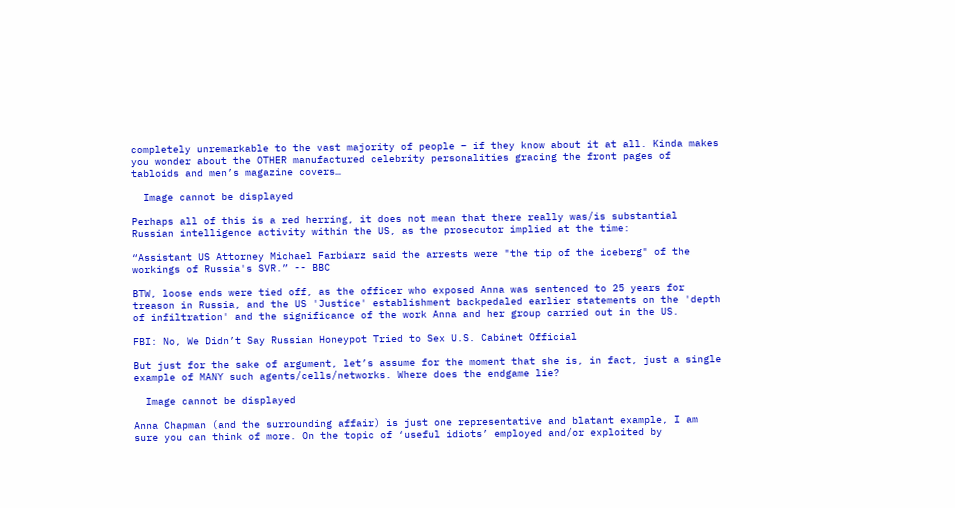completely unremarkable to the vast majority of people – if they know about it at all. Kinda makes you wonder about the OTHER manufactured celebrity personalities gracing the front pages of tabloids and men’s magazine covers…

  Image cannot be displayed

Perhaps all of this is a red herring, it does not mean that there really was/is substantial Russian intelligence activity within the US, as the prosecutor implied at the time:

“Assistant US Attorney Michael Farbiarz said the arrests were "the tip of the iceberg" of the workings of Russia's SVR.” -- BBC

BTW, loose ends were tied off, as the officer who exposed Anna was sentenced to 25 years for treason in Russia, and the US 'Justice' establishment backpedaled earlier statements on the 'depth of infiltration' and the significance of the work Anna and her group carried out in the US.

FBI: No, We Didn’t Say Russian Honeypot Tried to Sex U.S. Cabinet Official

But just for the sake of argument, let’s assume for the moment that she is, in fact, just a single example of MANY such agents/cells/networks. Where does the endgame lie?

  Image cannot be displayed

Anna Chapman (and the surrounding affair) is just one representative and blatant example, I am sure you can think of more. On the topic of ‘useful idiots’ employed and/or exploited by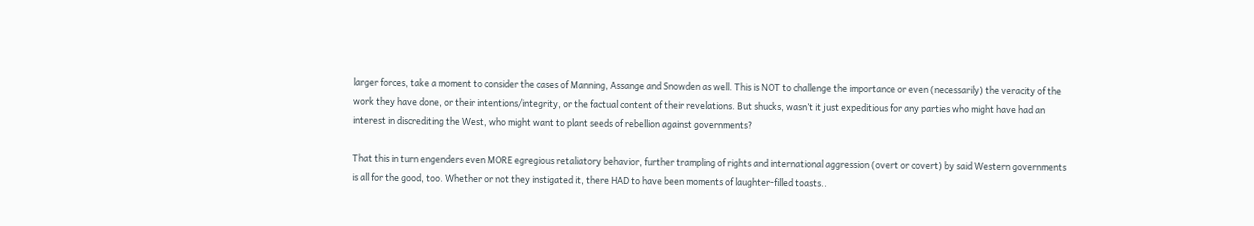larger forces, take a moment to consider the cases of Manning, Assange and Snowden as well. This is NOT to challenge the importance or even (necessarily) the veracity of the work they have done, or their intentions/integrity, or the factual content of their revelations. But shucks, wasn’t it just expeditious for any parties who might have had an interest in discrediting the West, who might want to plant seeds of rebellion against governments?

That this in turn engenders even MORE egregious retaliatory behavior, further trampling of rights and international aggression (overt or covert) by said Western governments is all for the good, too. Whether or not they instigated it, there HAD to have been moments of laughter-filled toasts..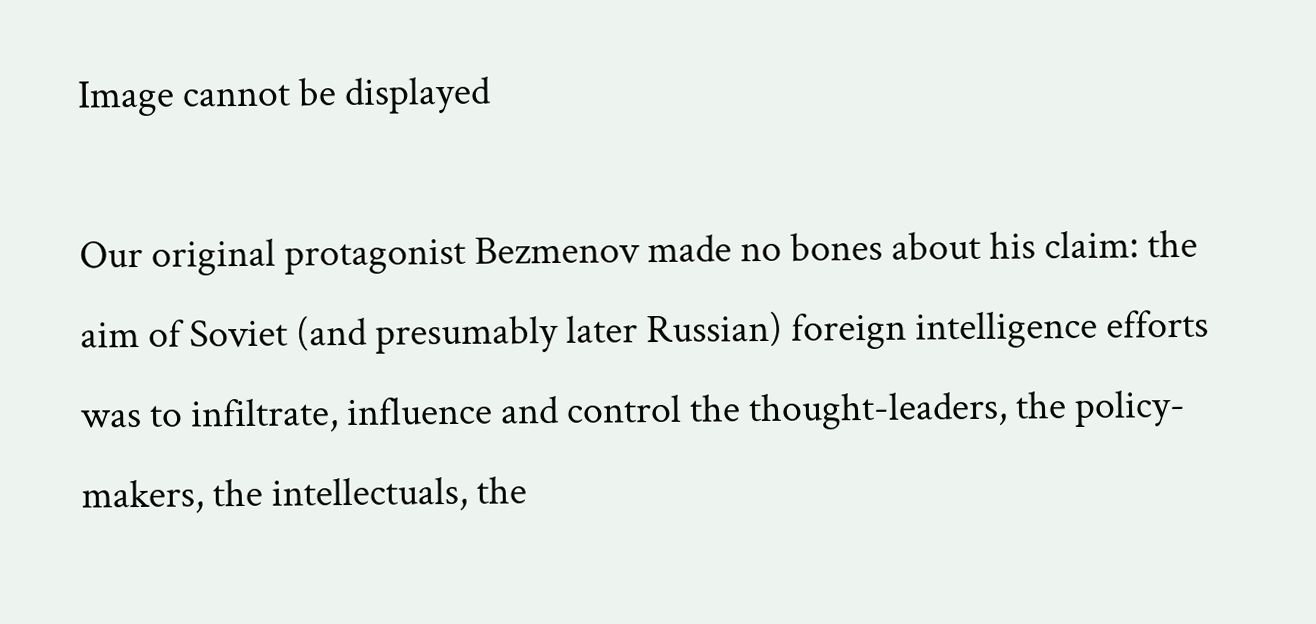Image cannot be displayed

Our original protagonist Bezmenov made no bones about his claim: the aim of Soviet (and presumably later Russian) foreign intelligence efforts was to infiltrate, influence and control the thought-leaders, the policy-makers, the intellectuals, the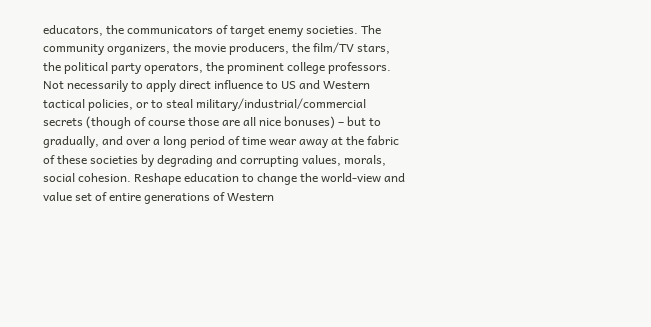educators, the communicators of target enemy societies. The community organizers, the movie producers, the film/TV stars, the political party operators, the prominent college professors. Not necessarily to apply direct influence to US and Western tactical policies, or to steal military/industrial/commercial secrets (though of course those are all nice bonuses) – but to gradually, and over a long period of time wear away at the fabric of these societies by degrading and corrupting values, morals, social cohesion. Reshape education to change the world-view and value set of entire generations of Western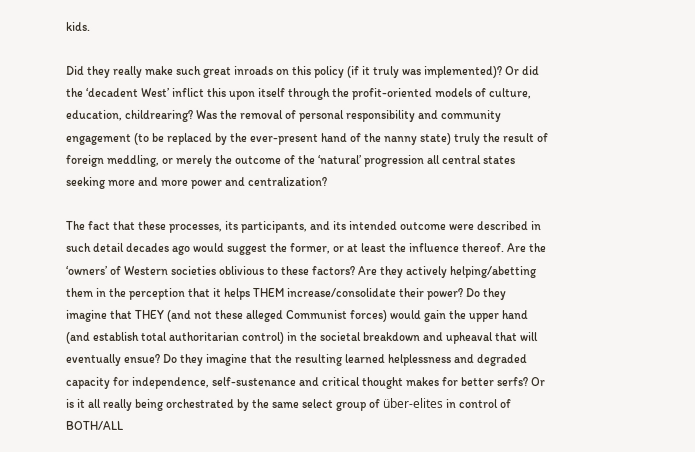kids.

Did they really make such great inroads on this policy (if it truly was implemented)? Or did the ‘decadent West’ inflict this upon itself through the profit-oriented models of culture, education, childrearing? Was the removal of personal responsibility and community engagement (to be replaced by the ever-present hand of the nanny state) truly the result of foreign meddling, or merely the outcome of the ‘natural’ progression all central states seeking more and more power and centralization?

The fact that these processes, its participants, and its intended outcome were described in such detail decades ago would suggest the former, or at least the influence thereof. Are the ‘owners’ of Western societies oblivious to these factors? Are they actively helping/abetting them in the perception that it helps THEM increase/consolidate their power? Do they imagine that THEY (and not these alleged Communist forces) would gain the upper hand (and establish total authoritarian control) in the societal breakdown and upheaval that will eventually ensue? Do they imagine that the resulting learned helplessness and degraded capacity for independence, self-sustenance and critical thought makes for better serfs? Or is it all really being orchestrated by the same select group of über-elites in control of BOTH/ALL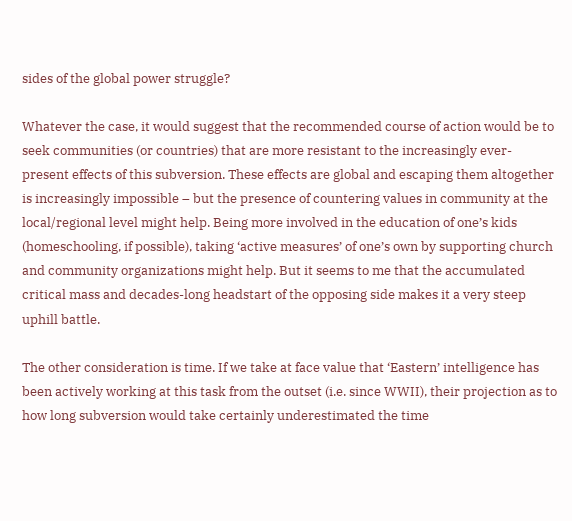sides of the global power struggle?

Whatever the case, it would suggest that the recommended course of action would be to seek communities (or countries) that are more resistant to the increasingly ever-present effects of this subversion. These effects are global and escaping them altogether is increasingly impossible – but the presence of countering values in community at the local/regional level might help. Being more involved in the education of one’s kids (homeschooling, if possible), taking ‘active measures’ of one’s own by supporting church and community organizations might help. But it seems to me that the accumulated critical mass and decades-long headstart of the opposing side makes it a very steep uphill battle.

The other consideration is time. If we take at face value that ‘Eastern’ intelligence has been actively working at this task from the outset (i.e. since WWII), their projection as to how long subversion would take certainly underestimated the time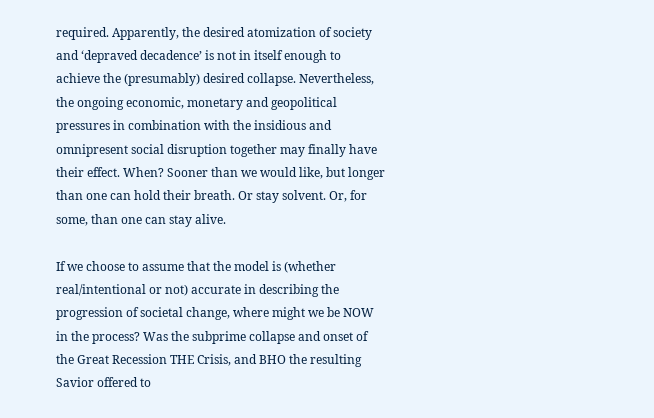required. Apparently, the desired atomization of society and ‘depraved decadence’ is not in itself enough to achieve the (presumably) desired collapse. Nevertheless, the ongoing economic, monetary and geopolitical pressures in combination with the insidious and omnipresent social disruption together may finally have their effect. When? Sooner than we would like, but longer than one can hold their breath. Or stay solvent. Or, for some, than one can stay alive.

If we choose to assume that the model is (whether real/intentional or not) accurate in describing the progression of societal change, where might we be NOW in the process? Was the subprime collapse and onset of the Great Recession THE Crisis, and BHO the resulting Savior offered to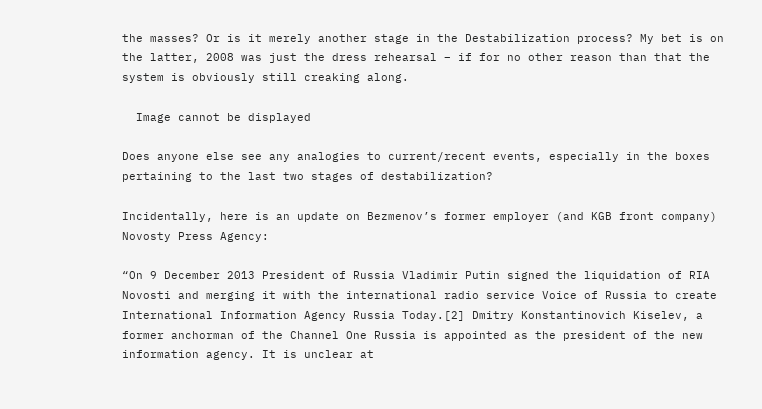the masses? Or is it merely another stage in the Destabilization process? My bet is on the latter, 2008 was just the dress rehearsal – if for no other reason than that the system is obviously still creaking along.

  Image cannot be displayed

Does anyone else see any analogies to current/recent events, especially in the boxes pertaining to the last two stages of destabilization?

Incidentally, here is an update on Bezmenov’s former employer (and KGB front company) Novosty Press Agency:

“On 9 December 2013 President of Russia Vladimir Putin signed the liquidation of RIA Novosti and merging it with the international radio service Voice of Russia to create International Information Agency Russia Today.[2] Dmitry Konstantinovich Kiselev, a former anchorman of the Channel One Russia is appointed as the president of the new information agency. It is unclear at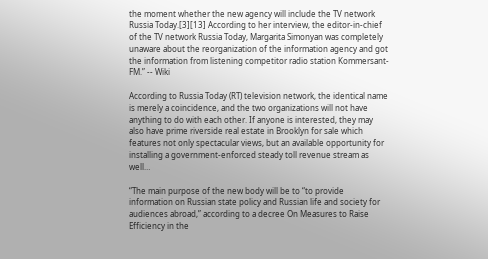the moment whether the new agency will include the TV network Russia Today.[3][13] According to her interview, the editor-in-chief of the TV network Russia Today, Margarita Simonyan was completely unaware about the reorganization of the information agency and got the information from listening competitor radio station Kommersant-FM.” -- Wiki

According to Russia Today (RT) television network, the identical name is merely a coincidence, and the two organizations will not have anything to do with each other. If anyone is interested, they may also have prime riverside real estate in Brooklyn for sale which features not only spectacular views, but an available opportunity for installing a government-enforced steady toll revenue stream as well…

“The main purpose of the new body will be to “to provide information on Russian state policy and Russian life and society for audiences abroad,” according to a decree On Measures to Raise Efficiency in the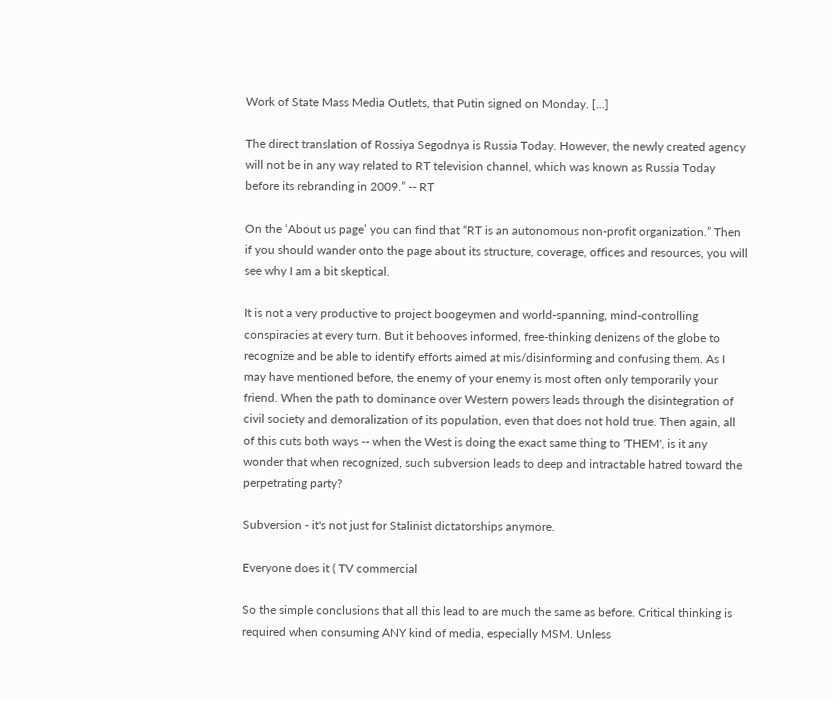Work of State Mass Media Outlets, that Putin signed on Monday. […]

The direct translation of Rossiya Segodnya is Russia Today. However, the newly created agency will not be in any way related to RT television channel, which was known as Russia Today before its rebranding in 2009.” -- RT

On the ‘About us page’ you can find that “RT is an autonomous non-profit organization.” Then if you should wander onto the page about its structure, coverage, offices and resources, you will see why I am a bit skeptical.

It is not a very productive to project boogeymen and world-spanning, mind-controlling conspiracies at every turn. But it behooves informed, free-thinking denizens of the globe to recognize and be able to identify efforts aimed at mis/disinforming and confusing them. As I may have mentioned before, the enemy of your enemy is most often only temporarily your friend. When the path to dominance over Western powers leads through the disintegration of civil society and demoralization of its population, even that does not hold true. Then again, all of this cuts both ways -- when the West is doing the exact same thing to 'THEM', is it any wonder that when recognized, such subversion leads to deep and intractable hatred toward the perpetrating party?

Subversion - it's not just for Stalinist dictatorships anymore.

Everyone does it ( TV commercial

So the simple conclusions that all this lead to are much the same as before. Critical thinking is required when consuming ANY kind of media, especially MSM. Unless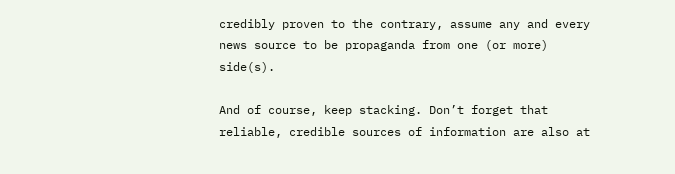credibly proven to the contrary, assume any and every news source to be propaganda from one (or more) side(s).

And of course, keep stacking. Don’t forget that reliable, credible sources of information are also at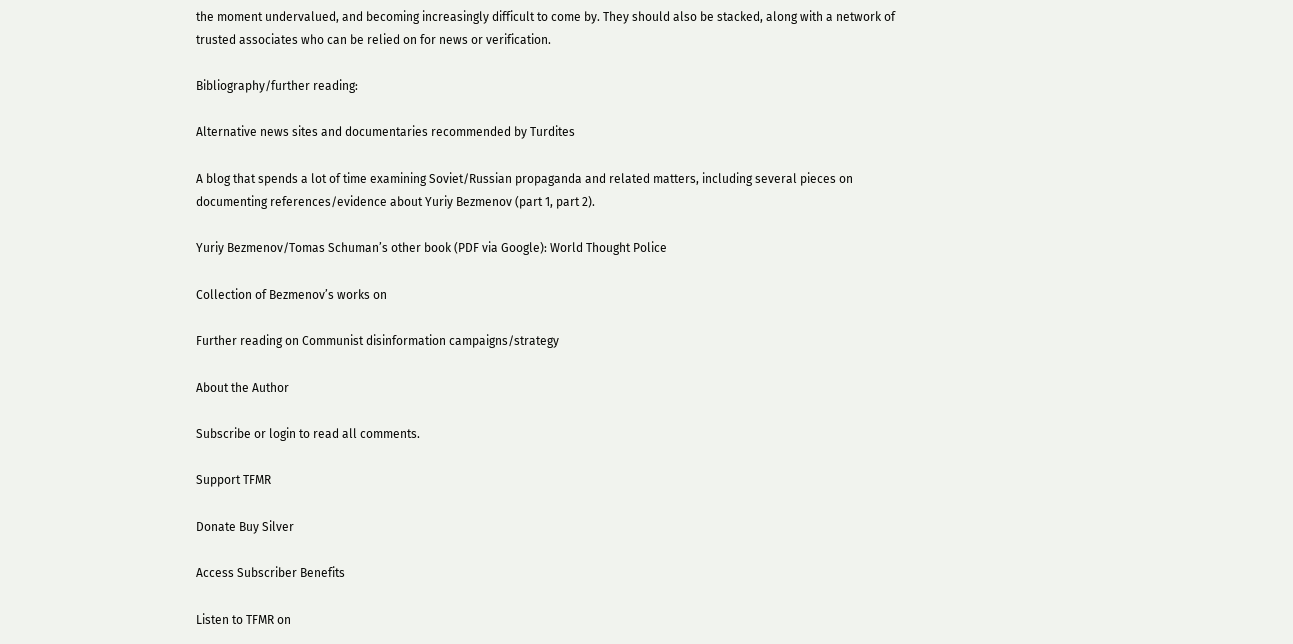the moment undervalued, and becoming increasingly difficult to come by. They should also be stacked, along with a network of trusted associates who can be relied on for news or verification.

Bibliography/further reading:

Alternative news sites and documentaries recommended by Turdites

A blog that spends a lot of time examining Soviet/Russian propaganda and related matters, including several pieces on documenting references/evidence about Yuriy Bezmenov (part 1, part 2).

Yuriy Bezmenov/Tomas Schuman’s other book (PDF via Google): World Thought Police

Collection of Bezmenov’s works on

Further reading on Communist disinformation campaigns/strategy

About the Author

Subscribe or login to read all comments.

Support TFMR

Donate Buy Silver

Access Subscriber Benefits

Listen to TFMR on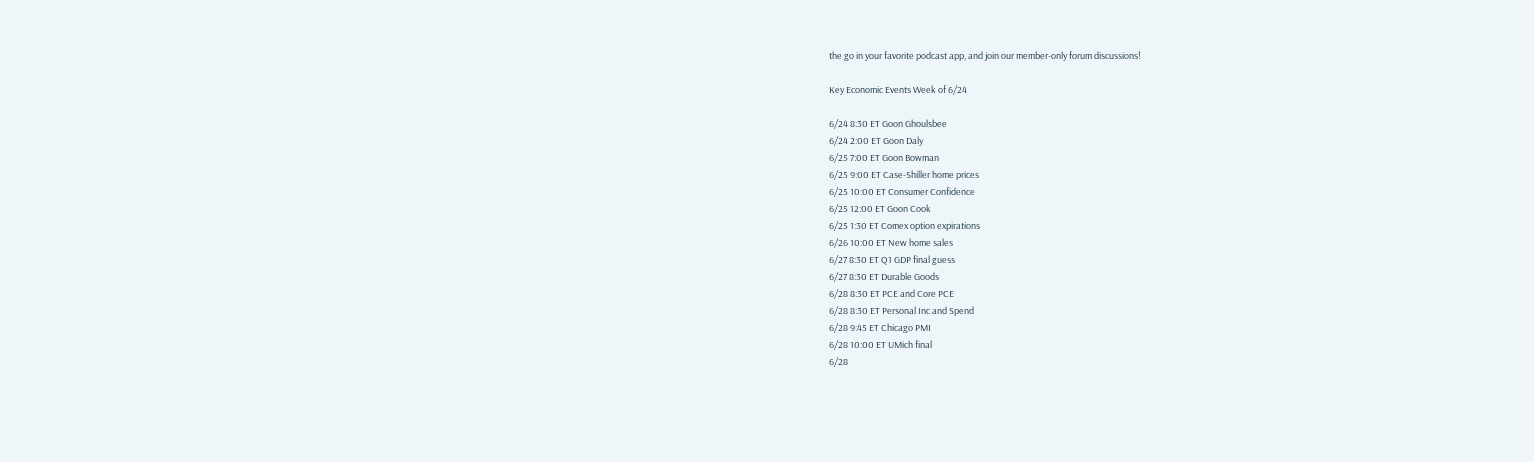the go in your favorite podcast app, and join our member-only forum discussions!

Key Economic Events Week of 6/24

6/24 8:30 ET Goon Ghoulsbee
6/24 2:00 ET Goon Daly
6/25 7:00 ET Goon Bowman
6/25 9:00 ET Case-Shiller home prices
6/25 10:00 ET Consumer Confidence
6/25 12:00 ET Goon Cook
6/25 1:30 ET Comex option expirations
6/26 10:00 ET New home sales
6/27 8:30 ET Q1 GDP final guess
6/27 8:30 ET Durable Goods
6/28 8:30 ET PCE and Core PCE
6/28 8:30 ET Personal Inc and Spend
6/28 9:45 ET Chicago PMI
6/28 10:00 ET UMich final
6/28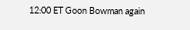12:00 ET Goon Bowman again